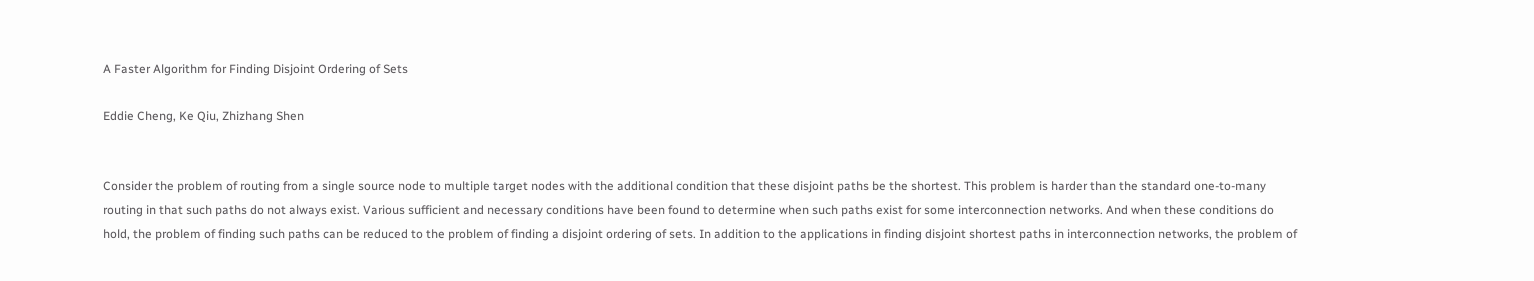A Faster Algorithm for Finding Disjoint Ordering of Sets

Eddie Cheng, Ke Qiu, Zhizhang Shen


Consider the problem of routing from a single source node to multiple target nodes with the additional condition that these disjoint paths be the shortest. This problem is harder than the standard one-to-many routing in that such paths do not always exist. Various sufficient and necessary conditions have been found to determine when such paths exist for some interconnection networks. And when these conditions do hold, the problem of finding such paths can be reduced to the problem of finding a disjoint ordering of sets. In addition to the applications in finding disjoint shortest paths in interconnection networks, the problem of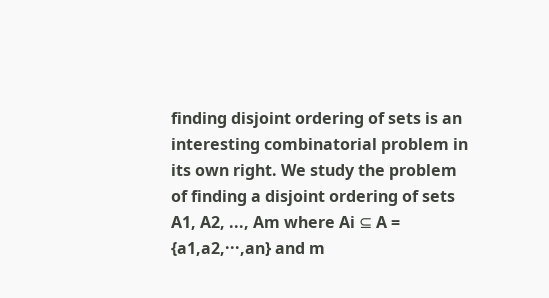finding disjoint ordering of sets is an interesting combinatorial problem in its own right. We study the problem of finding a disjoint ordering of sets A1, A2, ..., Am where Ai ⊆ A = {a1,a2,···,an} and m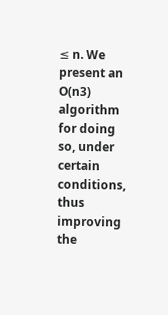≤ n. We present an O(n3) algorithm for doing so, under certain conditions, thus improving the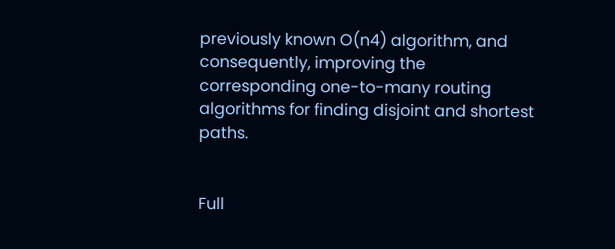previously known O(n4) algorithm, and consequently, improving the corresponding one-to-many routing algorithms for finding disjoint and shortest paths.


Full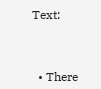Text:



  • There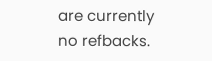are currently no refbacks.